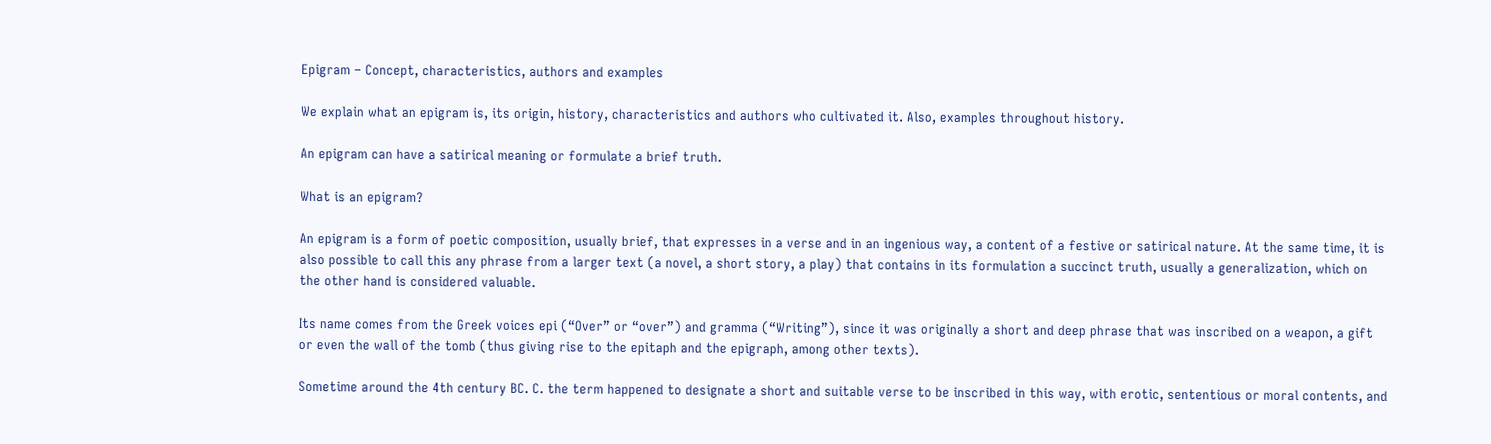Epigram – Concept, characteristics, authors and examples

We explain what an epigram is, its origin, history, characteristics and authors who cultivated it. Also, examples throughout history.

An epigram can have a satirical meaning or formulate a brief truth.

What is an epigram?

An epigram is a form of poetic composition, usually brief, that expresses in a verse and in an ingenious way, a content of a festive or satirical nature. At the same time, it is also possible to call this any phrase from a larger text (a novel, a short story, a play) that contains in its formulation a succinct truth, usually a generalization, which on the other hand is considered valuable.

Its name comes from the Greek voices epi (“Over” or “over”) and gramma (“Writing”), since it was originally a short and deep phrase that was inscribed on a weapon, a gift or even the wall of the tomb (thus giving rise to the epitaph and the epigraph, among other texts).

Sometime around the 4th century BC. C. the term happened to designate a short and suitable verse to be inscribed in this way, with erotic, sententious or moral contents, and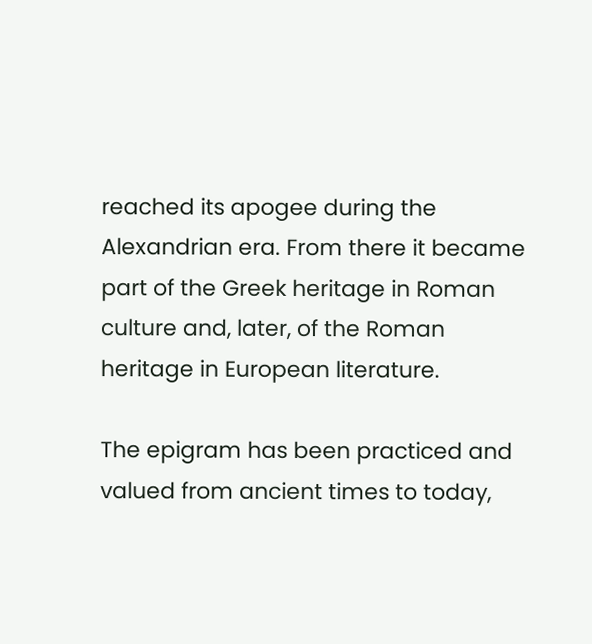reached its apogee during the Alexandrian era. From there it became part of the Greek heritage in Roman culture and, later, of the Roman heritage in European literature.

The epigram has been practiced and valued from ancient times to today,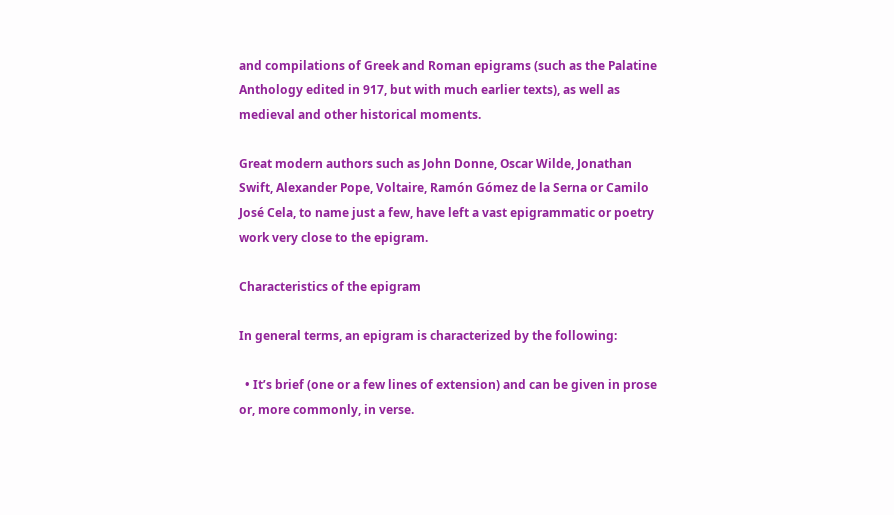and compilations of Greek and Roman epigrams (such as the Palatine Anthology edited in 917, but with much earlier texts), as well as medieval and other historical moments.

Great modern authors such as John Donne, Oscar Wilde, Jonathan Swift, Alexander Pope, Voltaire, Ramón Gómez de la Serna or Camilo José Cela, to name just a few, have left a vast epigrammatic or poetry work very close to the epigram.

Characteristics of the epigram

In general terms, an epigram is characterized by the following:

  • It’s brief (one or a few lines of extension) and can be given in prose or, more commonly, in verse.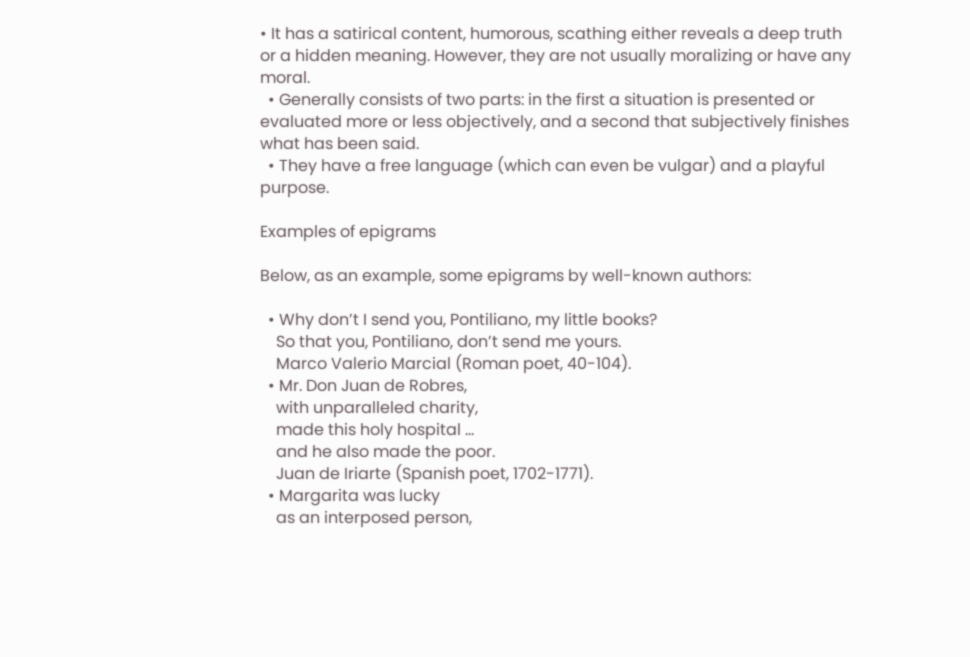• It has a satirical content, humorous, scathing either reveals a deep truth or a hidden meaning. However, they are not usually moralizing or have any moral.
  • Generally consists of two parts: in the first a situation is presented or evaluated more or less objectively, and a second that subjectively finishes what has been said.
  • They have a free language (which can even be vulgar) and a playful purpose.

Examples of epigrams

Below, as an example, some epigrams by well-known authors:

  • Why don’t I send you, Pontiliano, my little books?
    So that you, Pontiliano, don’t send me yours.
    Marco Valerio Marcial (Roman poet, 40-104).
  • Mr. Don Juan de Robres,
    with unparalleled charity,
    made this holy hospital …
    and he also made the poor.
    Juan de Iriarte (Spanish poet, 1702-1771).
  • Margarita was lucky
    as an interposed person,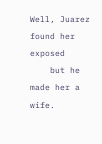Well, Juarez found her exposed
    but he made her a wife.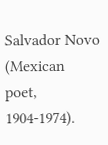Salvador Novo (Mexican poet, 1904-1974).